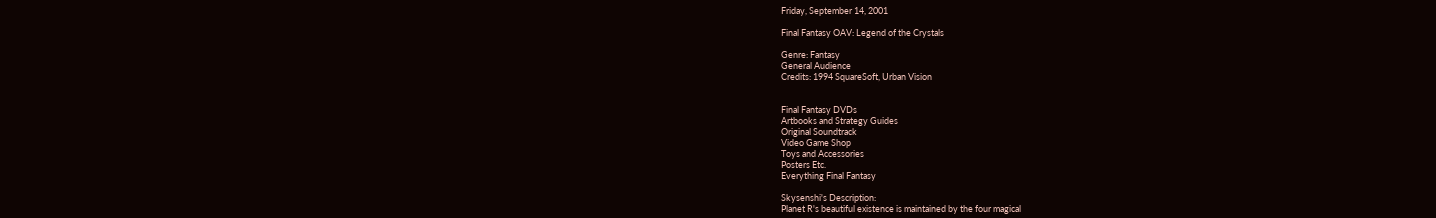Friday, September 14, 2001

Final Fantasy OAV: Legend of the Crystals

Genre: Fantasy
General Audience
Credits: 1994 SquareSoft, Urban Vision


Final Fantasy DVDs
Artbooks and Strategy Guides
Original Soundtrack
Video Game Shop
Toys and Accessories
Posters Etc.
Everything Final Fantasy

Skysenshi's Description:
Planet R's beautiful existence is maintained by the four magical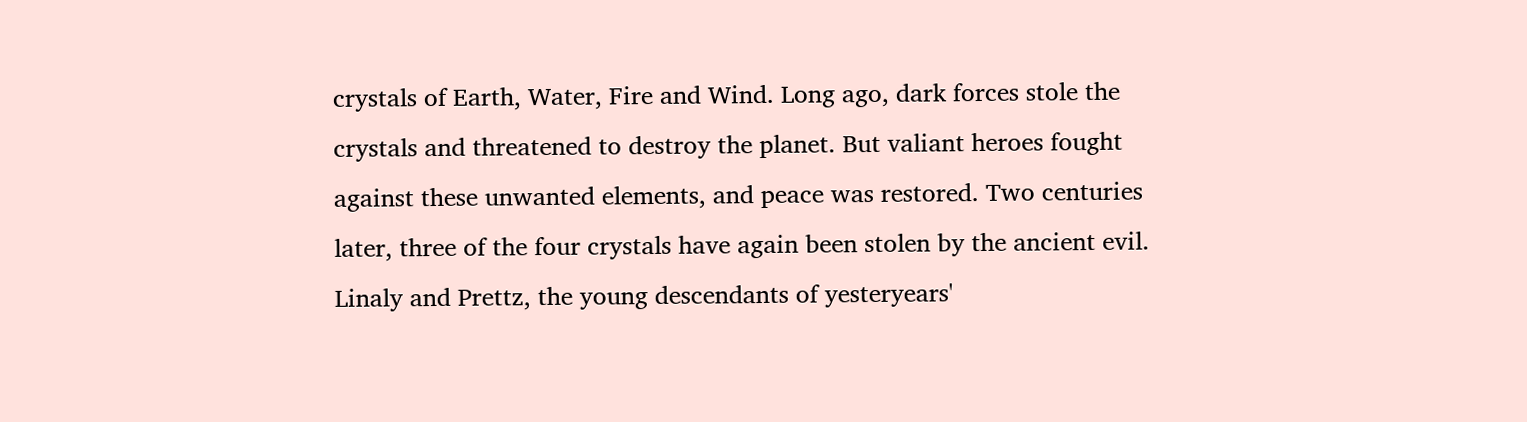crystals of Earth, Water, Fire and Wind. Long ago, dark forces stole the crystals and threatened to destroy the planet. But valiant heroes fought against these unwanted elements, and peace was restored. Two centuries later, three of the four crystals have again been stolen by the ancient evil. Linaly and Prettz, the young descendants of yesteryears'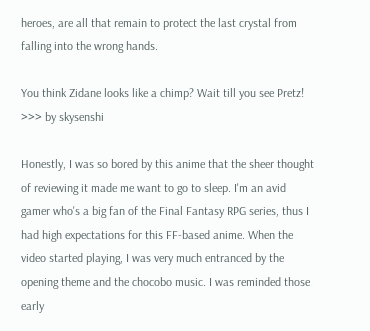heroes, are all that remain to protect the last crystal from falling into the wrong hands.

You think Zidane looks like a chimp? Wait till you see Pretz! >>> by skysenshi

Honestly, I was so bored by this anime that the sheer thought of reviewing it made me want to go to sleep. I'm an avid gamer who's a big fan of the Final Fantasy RPG series, thus I had high expectations for this FF-based anime. When the video started playing, I was very much entranced by the opening theme and the chocobo music. I was reminded those early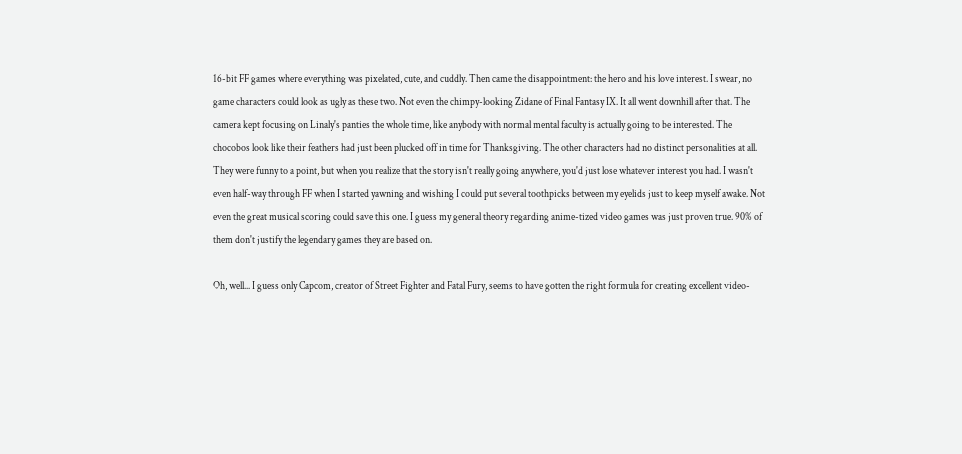16-bit FF games where everything was pixelated, cute, and cuddly. Then came the disappointment: the hero and his love interest. I swear, no game characters could look as ugly as these two. Not even the chimpy-looking Zidane of Final Fantasy IX. It all went downhill after that. The camera kept focusing on Linaly's panties the whole time, like anybody with normal mental faculty is actually going to be interested. The chocobos look like their feathers had just been plucked off in time for Thanksgiving. The other characters had no distinct personalities at all. They were funny to a point, but when you realize that the story isn't really going anywhere, you'd just lose whatever interest you had. I wasn't even half-way through FF when I started yawning and wishing I could put several toothpicks between my eyelids just to keep myself awake. Not even the great musical scoring could save this one. I guess my general theory regarding anime-tized video games was just proven true. 90% of them don't justify the legendary games they are based on.

Oh, well... I guess only Capcom, creator of Street Fighter and Fatal Fury, seems to have gotten the right formula for creating excellent video-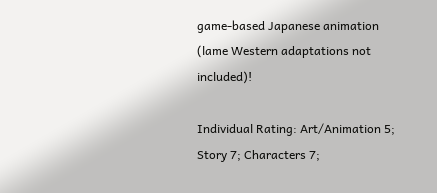game-based Japanese animation (lame Western adaptations not included)!

Individual Rating: Art/Animation 5; Story 7; Characters 7;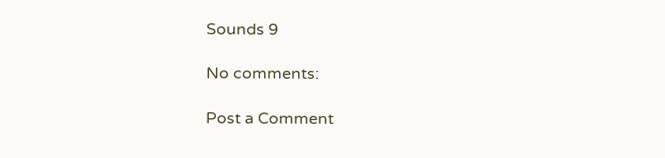Sounds 9

No comments:

Post a Comment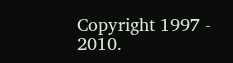Copyright 1997 - 2010.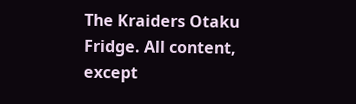The Kraiders Otaku Fridge. All content, except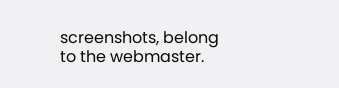screenshots, belong to the webmaster.